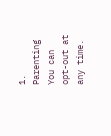1. Parenting
You can opt-out at any time.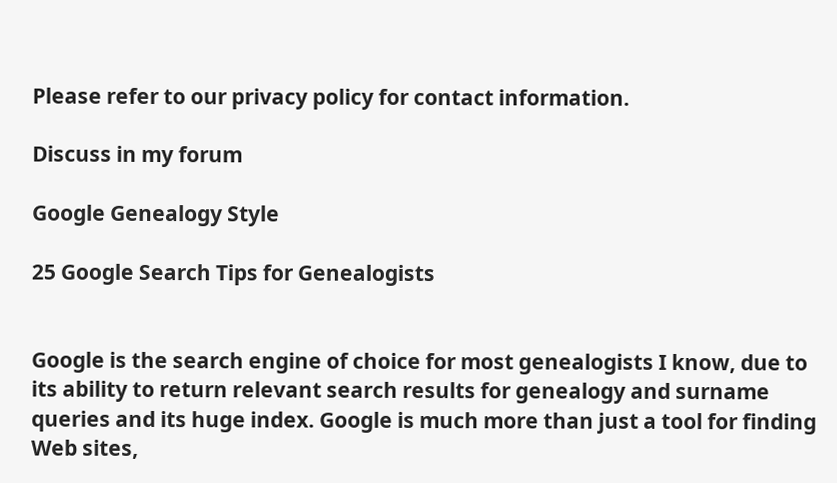Please refer to our privacy policy for contact information.

Discuss in my forum

Google Genealogy Style

25 Google Search Tips for Genealogists


Google is the search engine of choice for most genealogists I know, due to its ability to return relevant search results for genealogy and surname queries and its huge index. Google is much more than just a tool for finding Web sites,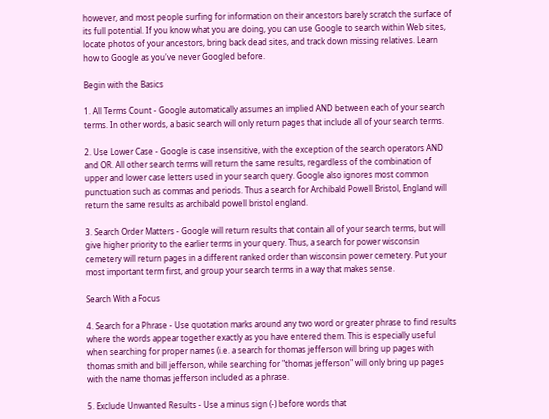however, and most people surfing for information on their ancestors barely scratch the surface of its full potential. If you know what you are doing, you can use Google to search within Web sites, locate photos of your ancestors, bring back dead sites, and track down missing relatives. Learn how to Google as you've never Googled before.

Begin with the Basics

1. All Terms Count - Google automatically assumes an implied AND between each of your search terms. In other words, a basic search will only return pages that include all of your search terms.

2. Use Lower Case - Google is case insensitive, with the exception of the search operators AND and OR. All other search terms will return the same results, regardless of the combination of upper and lower case letters used in your search query. Google also ignores most common punctuation such as commas and periods. Thus a search for Archibald Powell Bristol, England will return the same results as archibald powell bristol england.

3. Search Order Matters - Google will return results that contain all of your search terms, but will give higher priority to the earlier terms in your query. Thus, a search for power wisconsin cemetery will return pages in a different ranked order than wisconsin power cemetery. Put your most important term first, and group your search terms in a way that makes sense.

Search With a Focus

4. Search for a Phrase - Use quotation marks around any two word or greater phrase to find results where the words appear together exactly as you have entered them. This is especially useful when searching for proper names (i.e. a search for thomas jefferson will bring up pages with thomas smith and bill jefferson, while searching for "thomas jefferson" will only bring up pages with the name thomas jefferson included as a phrase.

5. Exclude Unwanted Results - Use a minus sign (-) before words that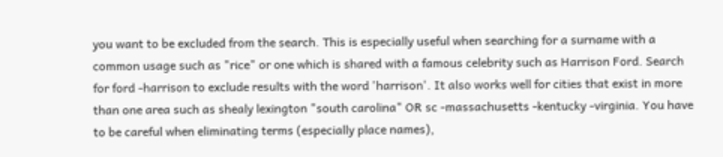you want to be excluded from the search. This is especially useful when searching for a surname with a common usage such as "rice" or one which is shared with a famous celebrity such as Harrison Ford. Search for ford -harrison to exclude results with the word 'harrison'. It also works well for cities that exist in more than one area such as shealy lexington "south carolina" OR sc -massachusetts -kentucky -virginia. You have to be careful when eliminating terms (especially place names),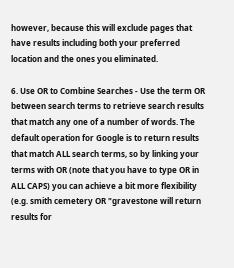however, because this will exclude pages that have results including both your preferred location and the ones you eliminated.

6. Use OR to Combine Searches - Use the term OR between search terms to retrieve search results that match any one of a number of words. The default operation for Google is to return results that match ALL search terms, so by linking your terms with OR (note that you have to type OR in ALL CAPS) you can achieve a bit more flexibility (e.g. smith cemetery OR "gravestone will return results for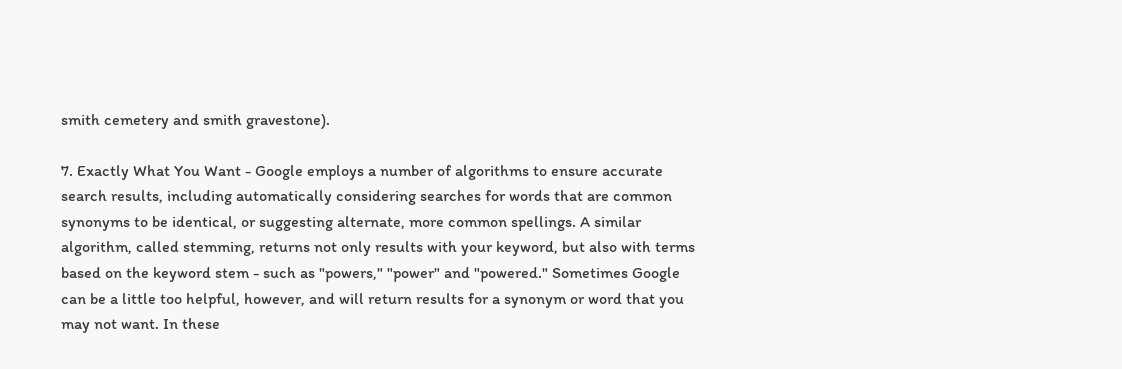smith cemetery and smith gravestone).

7. Exactly What You Want - Google employs a number of algorithms to ensure accurate search results, including automatically considering searches for words that are common synonyms to be identical, or suggesting alternate, more common spellings. A similar algorithm, called stemming, returns not only results with your keyword, but also with terms based on the keyword stem - such as "powers," "power" and "powered." Sometimes Google can be a little too helpful, however, and will return results for a synonym or word that you may not want. In these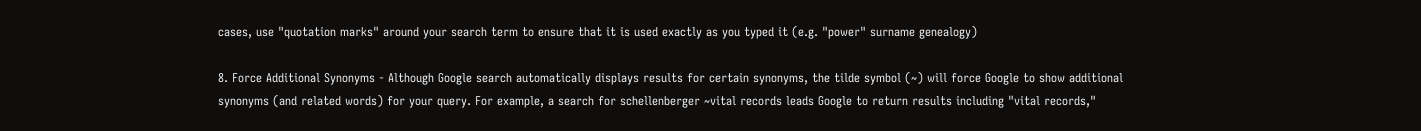cases, use "quotation marks" around your search term to ensure that it is used exactly as you typed it (e.g. "power" surname genealogy)

8. Force Additional Synonyms - Although Google search automatically displays results for certain synonyms, the tilde symbol (~) will force Google to show additional synonyms (and related words) for your query. For example, a search for schellenberger ~vital records leads Google to return results including "vital records,"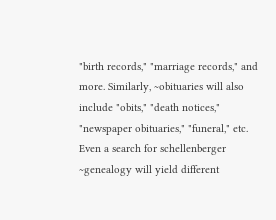"birth records," "marriage records," and more. Similarly, ~obituaries will also include "obits," "death notices," "newspaper obituaries," "funeral," etc. Even a search for schellenberger ~genealogy will yield different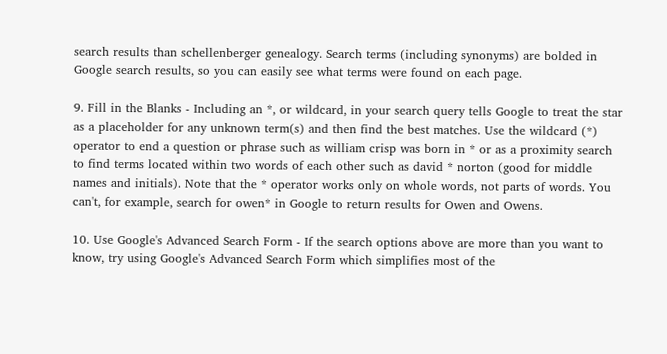search results than schellenberger genealogy. Search terms (including synonyms) are bolded in Google search results, so you can easily see what terms were found on each page.

9. Fill in the Blanks - Including an *, or wildcard, in your search query tells Google to treat the star as a placeholder for any unknown term(s) and then find the best matches. Use the wildcard (*) operator to end a question or phrase such as william crisp was born in * or as a proximity search to find terms located within two words of each other such as david * norton (good for middle names and initials). Note that the * operator works only on whole words, not parts of words. You can't, for example, search for owen* in Google to return results for Owen and Owens.

10. Use Google's Advanced Search Form - If the search options above are more than you want to know, try using Google's Advanced Search Form which simplifies most of the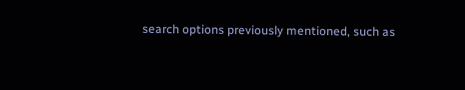search options previously mentioned, such as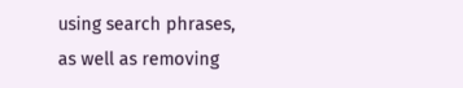using search phrases, as well as removing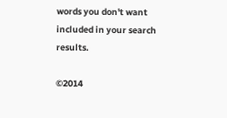words you don't want included in your search results.

©2014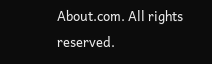About.com. All rights reserved.